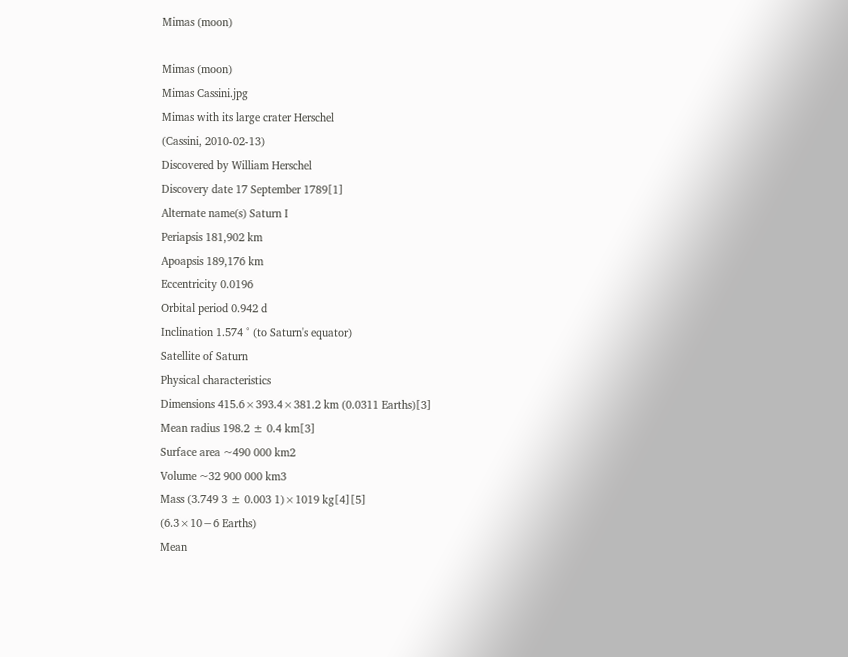Mimas (moon)

Mimas (moon)
Mimas Cassini.jpg
Mimas with its large crater Herschel
(Cassini, 2010-02-13)
Discovered by William Herschel
Discovery date 17 September 1789[1]
Alternate name(s) Saturn I
Periapsis 181,902 km
Apoapsis 189,176 km
Eccentricity 0.0196
Orbital period 0.942 d
Inclination 1.574 ° (to Saturn's equator)
Satellite of Saturn
Physical characteristics
Dimensions 415.6×393.4×381.2 km (0.0311 Earths)[3]
Mean radius 198.2 ± 0.4 km[3]
Surface area ~490 000 km2
Volume ~32 900 000 km3
Mass (3.749 3 ± 0.003 1)×1019 kg[4][5]
(6.3×10−6 Earths)
Mean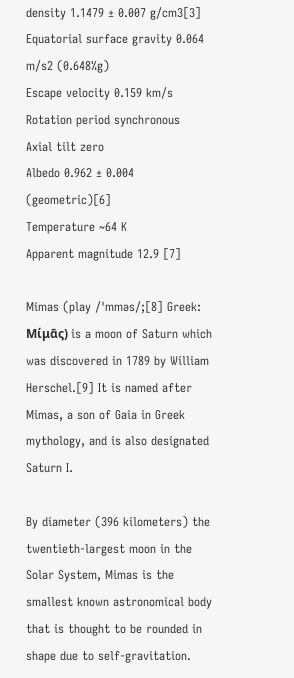density 1.1479 ± 0.007 g/cm3[3]
Equatorial surface gravity 0.064 m/s2 (0.648%g)
Escape velocity 0.159 km/s
Rotation period synchronous
Axial tilt zero
Albedo 0.962 ± 0.004 (geometric)[6]
Temperature ~64 K
Apparent magnitude 12.9 [7]

Mimas (play /ˈmməs/;[8] Greek: Μίμᾱς) is a moon of Saturn which was discovered in 1789 by William Herschel.[9] It is named after Mimas, a son of Gaia in Greek mythology, and is also designated Saturn I.

By diameter (396 kilometers) the twentieth-largest moon in the Solar System, Mimas is the smallest known astronomical body that is thought to be rounded in shape due to self-gravitation.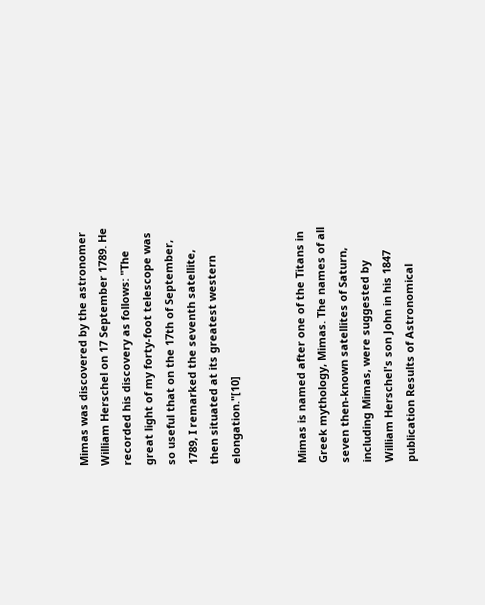Mimas was discovered by the astronomer William Herschel on 17 September 1789. He recorded his discovery as follows: "The great light of my forty-foot telescope was so useful that on the 17th of September, 1789, I remarked the seventh satellite, then situated at its greatest western elongation."[10]


Mimas is named after one of the Titans in Greek mythology, Mimas. The names of all seven then-known satellites of Saturn, including Mimas, were suggested by William Herschel's son John in his 1847 publication Results of Astronomical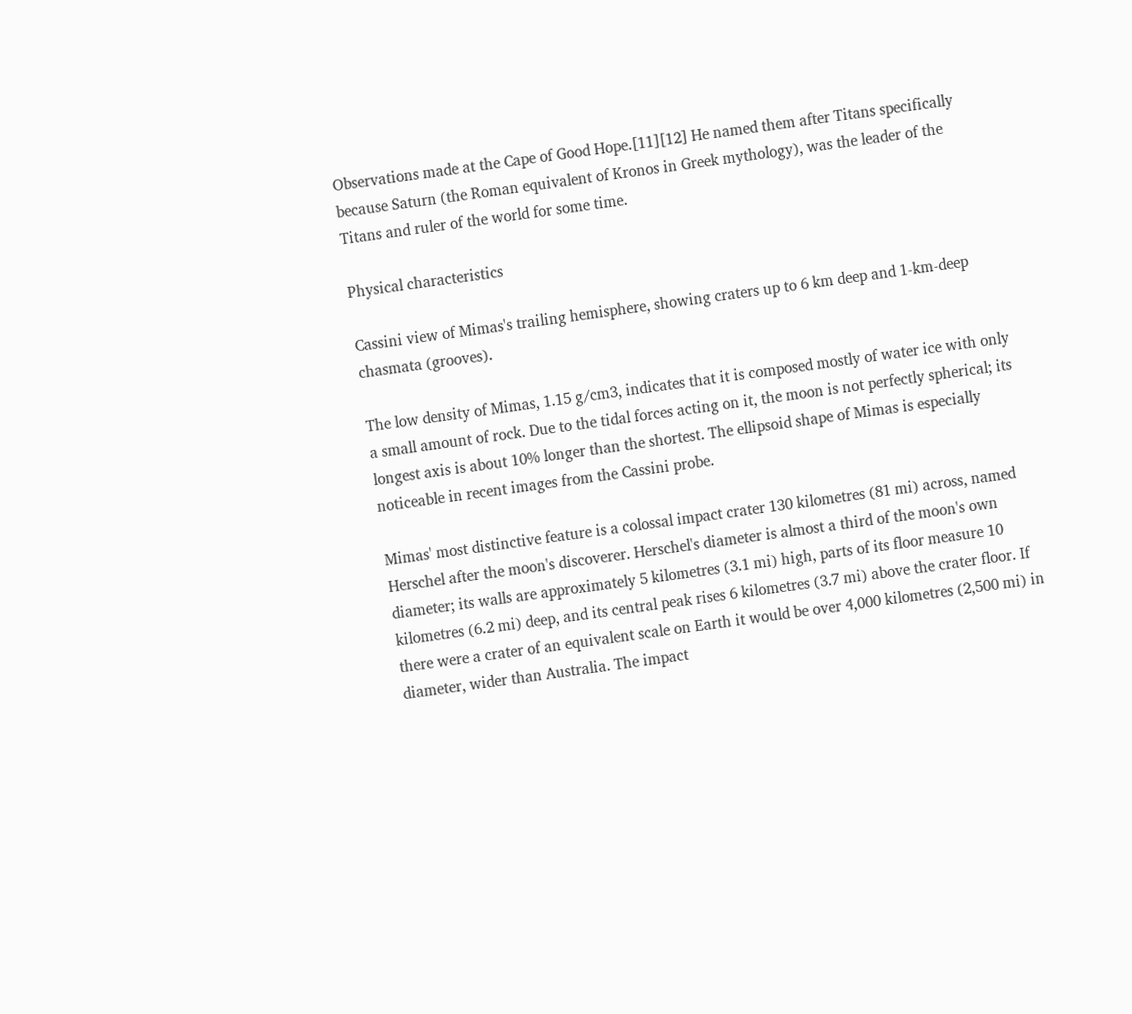Observations made at the Cape of Good Hope.[11][12] He named them after Titans specifically because Saturn (the Roman equivalent of Kronos in Greek mythology), was the leader of the Titans and ruler of the world for some time.

Physical characteristics

Cassini view of Mimas's trailing hemisphere, showing craters up to 6 km deep and 1-km-deep chasmata (grooves).

The low density of Mimas, 1.15 g/cm3, indicates that it is composed mostly of water ice with only a small amount of rock. Due to the tidal forces acting on it, the moon is not perfectly spherical; its longest axis is about 10% longer than the shortest. The ellipsoid shape of Mimas is especially noticeable in recent images from the Cassini probe.

Mimas' most distinctive feature is a colossal impact crater 130 kilometres (81 mi) across, named Herschel after the moon's discoverer. Herschel's diameter is almost a third of the moon's own diameter; its walls are approximately 5 kilometres (3.1 mi) high, parts of its floor measure 10 kilometres (6.2 mi) deep, and its central peak rises 6 kilometres (3.7 mi) above the crater floor. If there were a crater of an equivalent scale on Earth it would be over 4,000 kilometres (2,500 mi) in diameter, wider than Australia. The impact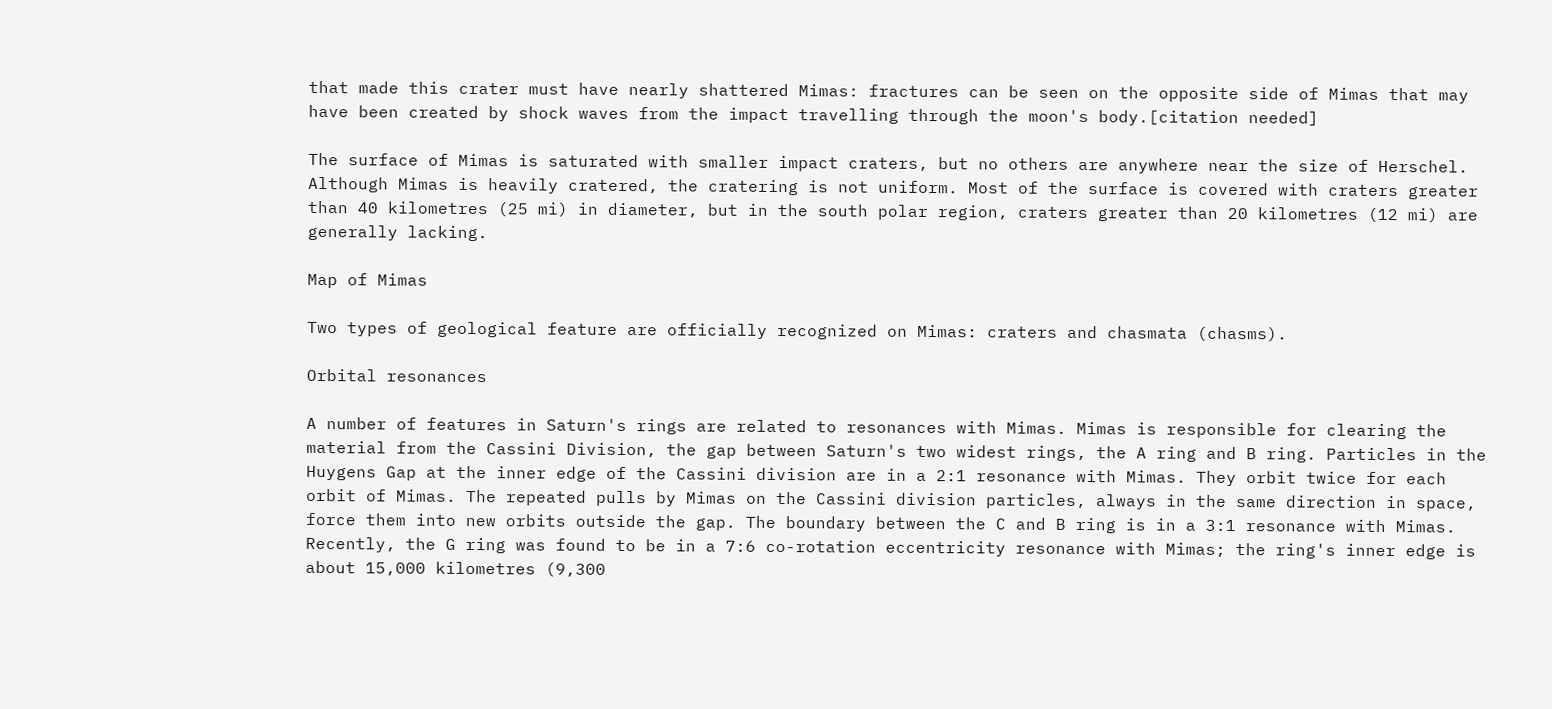that made this crater must have nearly shattered Mimas: fractures can be seen on the opposite side of Mimas that may have been created by shock waves from the impact travelling through the moon's body.[citation needed]

The surface of Mimas is saturated with smaller impact craters, but no others are anywhere near the size of Herschel. Although Mimas is heavily cratered, the cratering is not uniform. Most of the surface is covered with craters greater than 40 kilometres (25 mi) in diameter, but in the south polar region, craters greater than 20 kilometres (12 mi) are generally lacking.

Map of Mimas

Two types of geological feature are officially recognized on Mimas: craters and chasmata (chasms).

Orbital resonances

A number of features in Saturn's rings are related to resonances with Mimas. Mimas is responsible for clearing the material from the Cassini Division, the gap between Saturn's two widest rings, the A ring and B ring. Particles in the Huygens Gap at the inner edge of the Cassini division are in a 2:1 resonance with Mimas. They orbit twice for each orbit of Mimas. The repeated pulls by Mimas on the Cassini division particles, always in the same direction in space, force them into new orbits outside the gap. The boundary between the C and B ring is in a 3:1 resonance with Mimas. Recently, the G ring was found to be in a 7:6 co-rotation eccentricity resonance with Mimas; the ring's inner edge is about 15,000 kilometres (9,300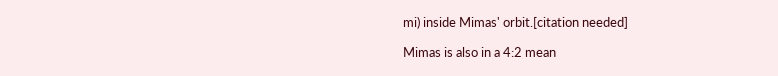mi) inside Mimas' orbit.[citation needed]

Mimas is also in a 4:2 mean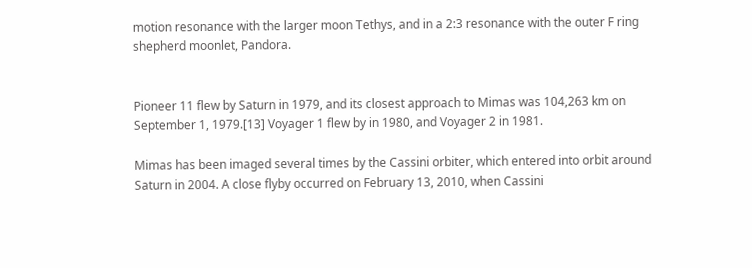motion resonance with the larger moon Tethys, and in a 2:3 resonance with the outer F ring shepherd moonlet, Pandora.


Pioneer 11 flew by Saturn in 1979, and its closest approach to Mimas was 104,263 km on September 1, 1979.[13] Voyager 1 flew by in 1980, and Voyager 2 in 1981.

Mimas has been imaged several times by the Cassini orbiter, which entered into orbit around Saturn in 2004. A close flyby occurred on February 13, 2010, when Cassini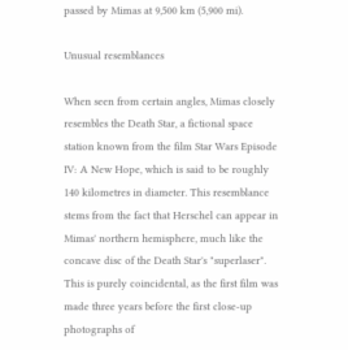passed by Mimas at 9,500 km (5,900 mi).

Unusual resemblances

When seen from certain angles, Mimas closely resembles the Death Star, a fictional space station known from the film Star Wars Episode IV: A New Hope, which is said to be roughly 140 kilometres in diameter. This resemblance stems from the fact that Herschel can appear in Mimas' northern hemisphere, much like the concave disc of the Death Star's "superlaser". This is purely coincidental, as the first film was made three years before the first close-up photographs of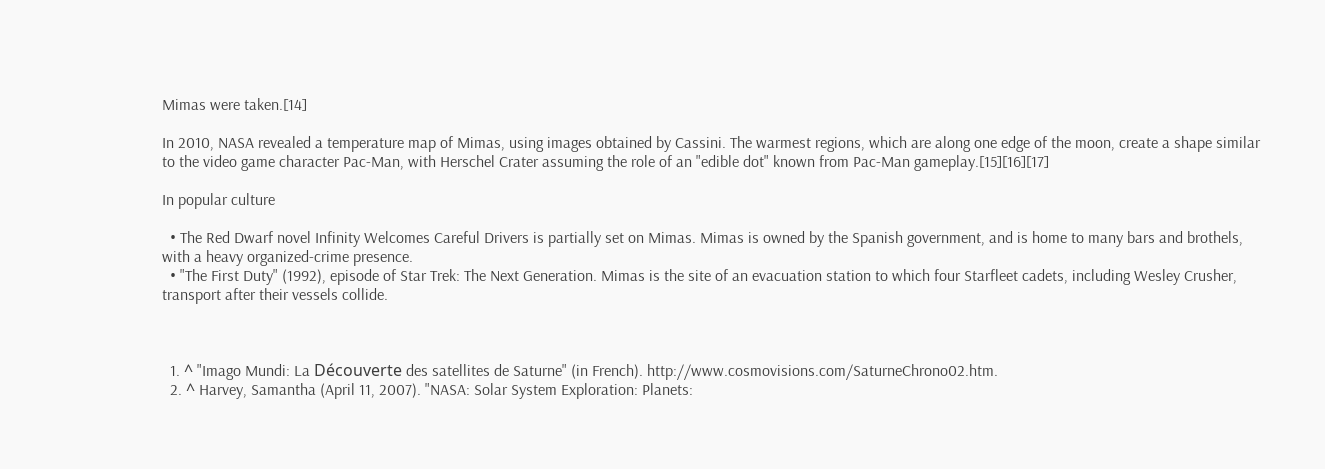Mimas were taken.[14]

In 2010, NASA revealed a temperature map of Mimas, using images obtained by Cassini. The warmest regions, which are along one edge of the moon, create a shape similar to the video game character Pac-Man, with Herschel Crater assuming the role of an "edible dot" known from Pac-Man gameplay.[15][16][17]

In popular culture

  • The Red Dwarf novel Infinity Welcomes Careful Drivers is partially set on Mimas. Mimas is owned by the Spanish government, and is home to many bars and brothels, with a heavy organized-crime presence.
  • "The First Duty" (1992), episode of Star Trek: The Next Generation. Mimas is the site of an evacuation station to which four Starfleet cadets, including Wesley Crusher, transport after their vessels collide.



  1. ^ "Imago Mundi: La Découverte des satellites de Saturne" (in French). http://www.cosmovisions.com/SaturneChrono02.htm.
  2. ^ Harvey, Samantha (April 11, 2007). "NASA: Solar System Exploration: Planets: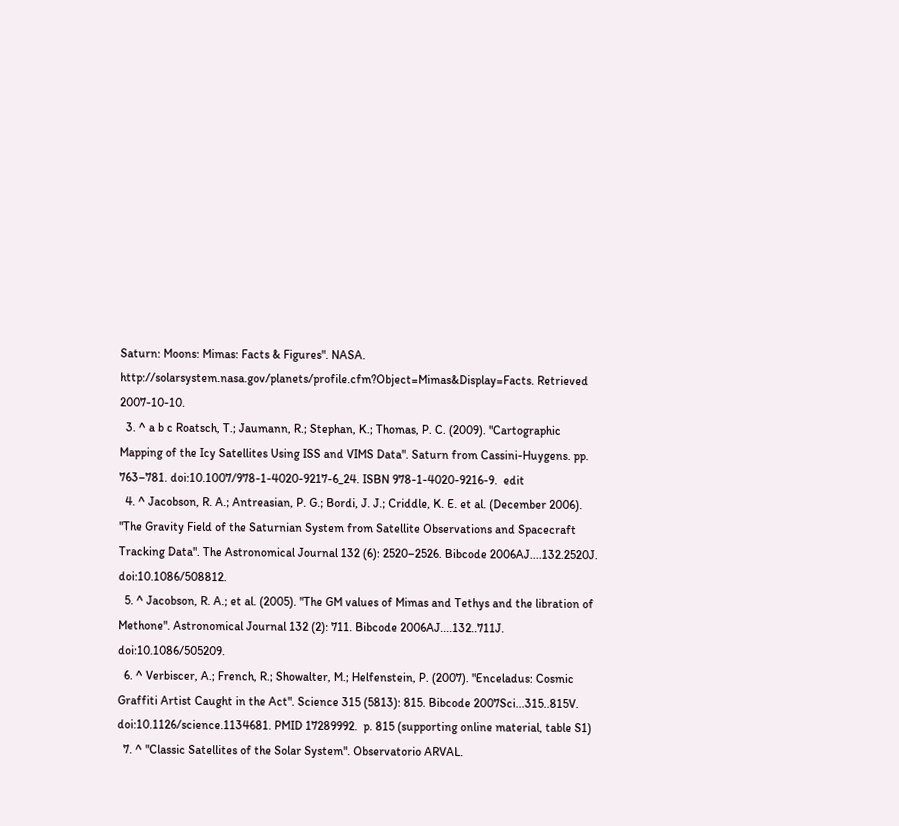Saturn: Moons: Mimas: Facts & Figures". NASA. http://solarsystem.nasa.gov/planets/profile.cfm?Object=Mimas&Display=Facts. Retrieved 2007-10-10.
  3. ^ a b c Roatsch, T.; Jaumann, R.; Stephan, K.; Thomas, P. C. (2009). "Cartographic Mapping of the Icy Satellites Using ISS and VIMS Data". Saturn from Cassini-Huygens. pp. 763–781. doi:10.1007/978-1-4020-9217-6_24. ISBN 978-1-4020-9216-9.  edit
  4. ^ Jacobson, R. A.; Antreasian, P. G.; Bordi, J. J.; Criddle, K. E. et al. (December 2006). "The Gravity Field of the Saturnian System from Satellite Observations and Spacecraft Tracking Data". The Astronomical Journal 132 (6): 2520–2526. Bibcode 2006AJ....132.2520J. doi:10.1086/508812.
  5. ^ Jacobson, R. A.; et al. (2005). "The GM values of Mimas and Tethys and the libration of Methone". Astronomical Journal 132 (2): 711. Bibcode 2006AJ....132..711J. doi:10.1086/505209.
  6. ^ Verbiscer, A.; French, R.; Showalter, M.; Helfenstein, P. (2007). "Enceladus: Cosmic Graffiti Artist Caught in the Act". Science 315 (5813): 815. Bibcode 2007Sci...315..815V. doi:10.1126/science.1134681. PMID 17289992.  p. 815 (supporting online material, table S1)
  7. ^ "Classic Satellites of the Solar System". Observatorio ARVAL.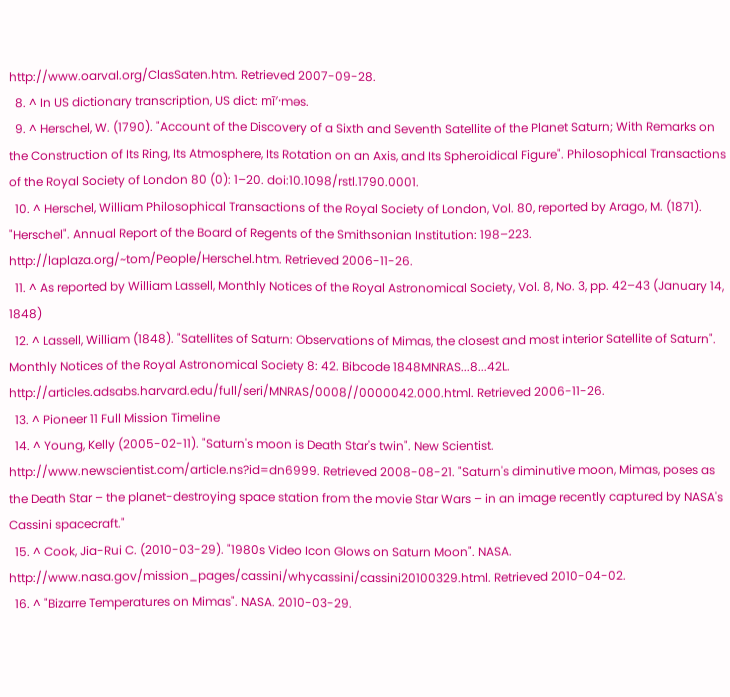http://www.oarval.org/ClasSaten.htm. Retrieved 2007-09-28.
  8. ^ In US dictionary transcription, US dict: mī′·məs.
  9. ^ Herschel, W. (1790). "Account of the Discovery of a Sixth and Seventh Satellite of the Planet Saturn; With Remarks on the Construction of Its Ring, Its Atmosphere, Its Rotation on an Axis, and Its Spheroidical Figure". Philosophical Transactions of the Royal Society of London 80 (0): 1–20. doi:10.1098/rstl.1790.0001.
  10. ^ Herschel, William Philosophical Transactions of the Royal Society of London, Vol. 80, reported by Arago, M. (1871). "Herschel". Annual Report of the Board of Regents of the Smithsonian Institution: 198–223. http://laplaza.org/~tom/People/Herschel.htm. Retrieved 2006-11-26.
  11. ^ As reported by William Lassell, Monthly Notices of the Royal Astronomical Society, Vol. 8, No. 3, pp. 42–43 (January 14, 1848)
  12. ^ Lassell, William (1848). "Satellites of Saturn: Observations of Mimas, the closest and most interior Satellite of Saturn". Monthly Notices of the Royal Astronomical Society 8: 42. Bibcode 1848MNRAS...8...42L. http://articles.adsabs.harvard.edu/full/seri/MNRAS/0008//0000042.000.html. Retrieved 2006-11-26.
  13. ^ Pioneer 11 Full Mission Timeline
  14. ^ Young, Kelly (2005-02-11). "Saturn's moon is Death Star's twin". New Scientist. http://www.newscientist.com/article.ns?id=dn6999. Retrieved 2008-08-21. "Saturn's diminutive moon, Mimas, poses as the Death Star – the planet-destroying space station from the movie Star Wars – in an image recently captured by NASA's Cassini spacecraft."
  15. ^ Cook, Jia-Rui C. (2010-03-29). "1980s Video Icon Glows on Saturn Moon". NASA. http://www.nasa.gov/mission_pages/cassini/whycassini/cassini20100329.html. Retrieved 2010-04-02.
  16. ^ "Bizarre Temperatures on Mimas". NASA. 2010-03-29.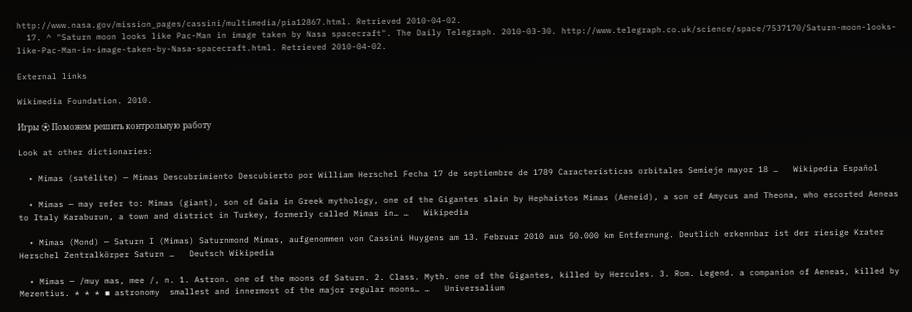http://www.nasa.gov/mission_pages/cassini/multimedia/pia12867.html. Retrieved 2010-04-02.
  17. ^ "Saturn moon looks like Pac-Man in image taken by Nasa spacecraft". The Daily Telegraph. 2010-03-30. http://www.telegraph.co.uk/science/space/7537170/Saturn-moon-looks-like-Pac-Man-in-image-taken-by-Nasa-spacecraft.html. Retrieved 2010-04-02.

External links

Wikimedia Foundation. 2010.

Игры ⚽ Поможем решить контрольную работу

Look at other dictionaries:

  • Mimas (satélite) — Mimas Descubrimiento Descubierto por William Herschel Fecha 17 de septiembre de 1789 Características orbitales Semieje mayor 18 …   Wikipedia Español

  • Mimas — may refer to: Mimas (giant), son of Gaia in Greek mythology, one of the Gigantes slain by Hephaistos Mimas (Aeneid), a son of Amycus and Theona, who escorted Aeneas to Italy Karaburun, a town and district in Turkey, formerly called Mimas in… …   Wikipedia

  • Mimas (Mond) — Saturn I (Mimas) Saturnmond Mimas, aufgenommen von Cassini Huygens am 13. Februar 2010 aus 50.000 km Entfernung. Deutlich erkennbar ist der riesige Krater Herschel Zentralkörper Saturn …   Deutsch Wikipedia

  • Mimas — /muy mas, mee /, n. 1. Astron. one of the moons of Saturn. 2. Class. Myth. one of the Gigantes, killed by Hercules. 3. Rom. Legend. a companion of Aeneas, killed by Mezentius. * * * ▪ astronomy  smallest and innermost of the major regular moons… …   Universalium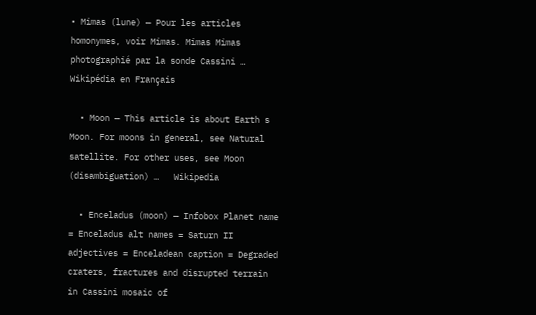• Mimas (lune) — Pour les articles homonymes, voir Mimas. Mimas Mimas photographié par la sonde Cassini …   Wikipédia en Français

  • Moon — This article is about Earth s Moon. For moons in general, see Natural satellite. For other uses, see Moon (disambiguation) …   Wikipedia

  • Enceladus (moon) — Infobox Planet name = Enceladus alt names = Saturn II adjectives = Enceladean caption = Degraded craters, fractures and disrupted terrain in Cassini mosaic of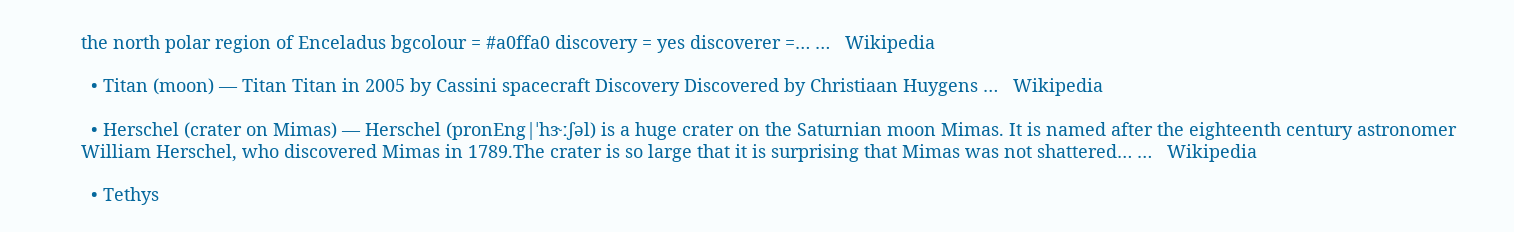the north polar region of Enceladus bgcolour = #a0ffa0 discovery = yes discoverer =… …   Wikipedia

  • Titan (moon) — Titan Titan in 2005 by Cassini spacecraft Discovery Discovered by Christiaan Huygens …   Wikipedia

  • Herschel (crater on Mimas) — Herschel (pronEng|ˈhɝːʃəl) is a huge crater on the Saturnian moon Mimas. It is named after the eighteenth century astronomer William Herschel, who discovered Mimas in 1789.The crater is so large that it is surprising that Mimas was not shattered… …   Wikipedia

  • Tethys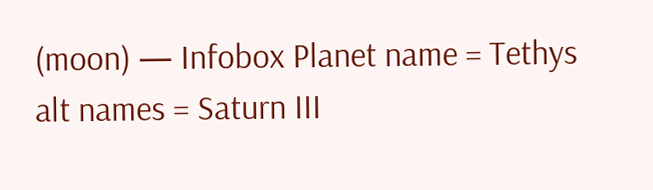(moon) — Infobox Planet name = Tethys alt names = Saturn III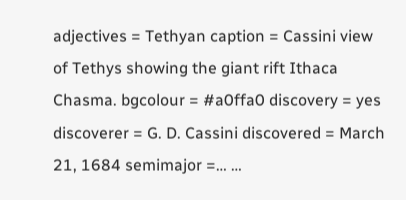adjectives = Tethyan caption = Cassini view of Tethys showing the giant rift Ithaca Chasma. bgcolour = #a0ffa0 discovery = yes discoverer = G. D. Cassini discovered = March 21, 1684 semimajor =… …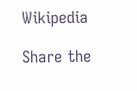Wikipedia

Share the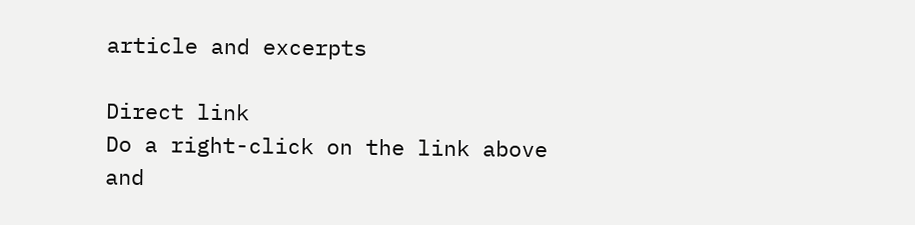article and excerpts

Direct link
Do a right-click on the link above
and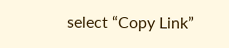select “Copy Link”